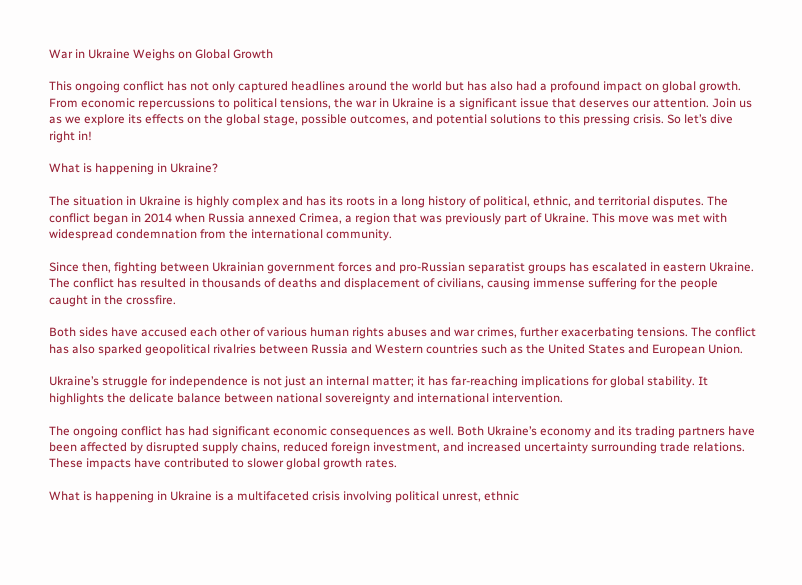War in Ukraine Weighs on Global Growth

This ongoing conflict has not only captured headlines around the world but has also had a profound impact on global growth. From economic repercussions to political tensions, the war in Ukraine is a significant issue that deserves our attention. Join us as we explore its effects on the global stage, possible outcomes, and potential solutions to this pressing crisis. So let’s dive right in!

What is happening in Ukraine?

The situation in Ukraine is highly complex and has its roots in a long history of political, ethnic, and territorial disputes. The conflict began in 2014 when Russia annexed Crimea, a region that was previously part of Ukraine. This move was met with widespread condemnation from the international community.

Since then, fighting between Ukrainian government forces and pro-Russian separatist groups has escalated in eastern Ukraine. The conflict has resulted in thousands of deaths and displacement of civilians, causing immense suffering for the people caught in the crossfire.

Both sides have accused each other of various human rights abuses and war crimes, further exacerbating tensions. The conflict has also sparked geopolitical rivalries between Russia and Western countries such as the United States and European Union.

Ukraine’s struggle for independence is not just an internal matter; it has far-reaching implications for global stability. It highlights the delicate balance between national sovereignty and international intervention.

The ongoing conflict has had significant economic consequences as well. Both Ukraine’s economy and its trading partners have been affected by disrupted supply chains, reduced foreign investment, and increased uncertainty surrounding trade relations. These impacts have contributed to slower global growth rates.

What is happening in Ukraine is a multifaceted crisis involving political unrest, ethnic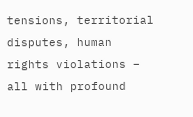tensions, territorial disputes, human rights violations – all with profound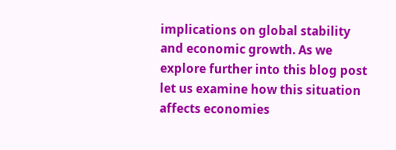implications on global stability and economic growth. As we explore further into this blog post let us examine how this situation affects economies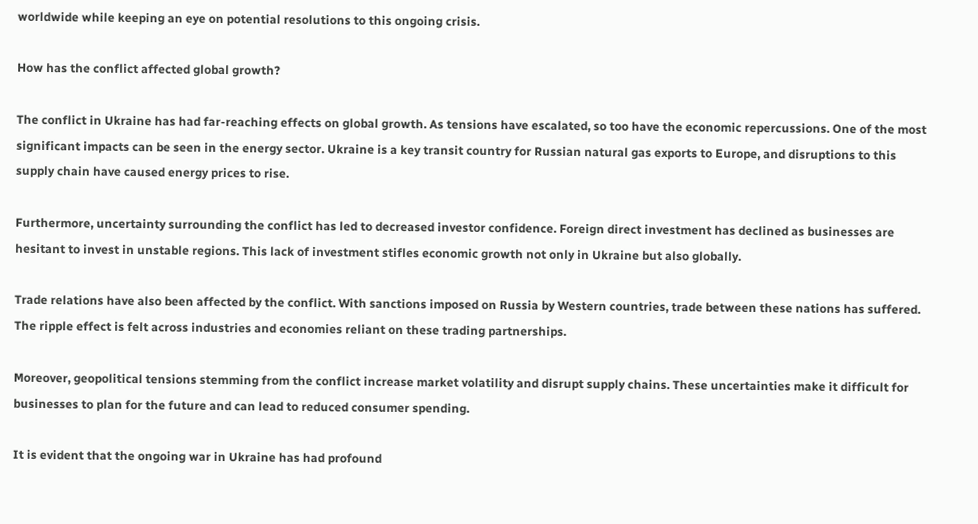worldwide while keeping an eye on potential resolutions to this ongoing crisis.

How has the conflict affected global growth?

The conflict in Ukraine has had far-reaching effects on global growth. As tensions have escalated, so too have the economic repercussions. One of the most significant impacts can be seen in the energy sector. Ukraine is a key transit country for Russian natural gas exports to Europe, and disruptions to this supply chain have caused energy prices to rise.

Furthermore, uncertainty surrounding the conflict has led to decreased investor confidence. Foreign direct investment has declined as businesses are hesitant to invest in unstable regions. This lack of investment stifles economic growth not only in Ukraine but also globally.

Trade relations have also been affected by the conflict. With sanctions imposed on Russia by Western countries, trade between these nations has suffered. The ripple effect is felt across industries and economies reliant on these trading partnerships.

Moreover, geopolitical tensions stemming from the conflict increase market volatility and disrupt supply chains. These uncertainties make it difficult for businesses to plan for the future and can lead to reduced consumer spending.

It is evident that the ongoing war in Ukraine has had profound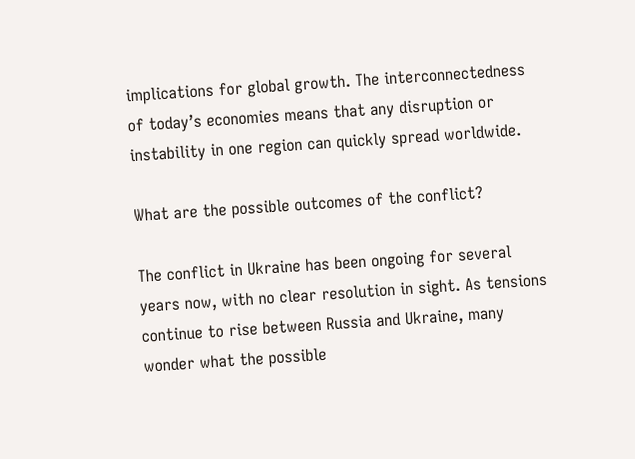implications for global growth. The interconnectedness of today’s economies means that any disruption or instability in one region can quickly spread worldwide.

What are the possible outcomes of the conflict?

The conflict in Ukraine has been ongoing for several years now, with no clear resolution in sight. As tensions continue to rise between Russia and Ukraine, many wonder what the possible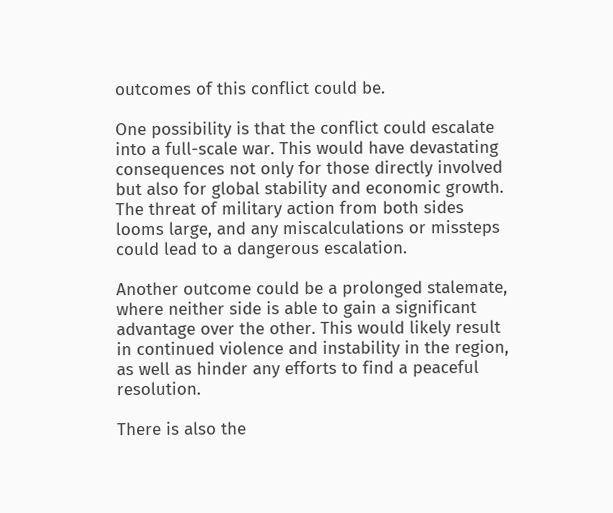outcomes of this conflict could be.

One possibility is that the conflict could escalate into a full-scale war. This would have devastating consequences not only for those directly involved but also for global stability and economic growth. The threat of military action from both sides looms large, and any miscalculations or missteps could lead to a dangerous escalation.

Another outcome could be a prolonged stalemate, where neither side is able to gain a significant advantage over the other. This would likely result in continued violence and instability in the region, as well as hinder any efforts to find a peaceful resolution.

There is also the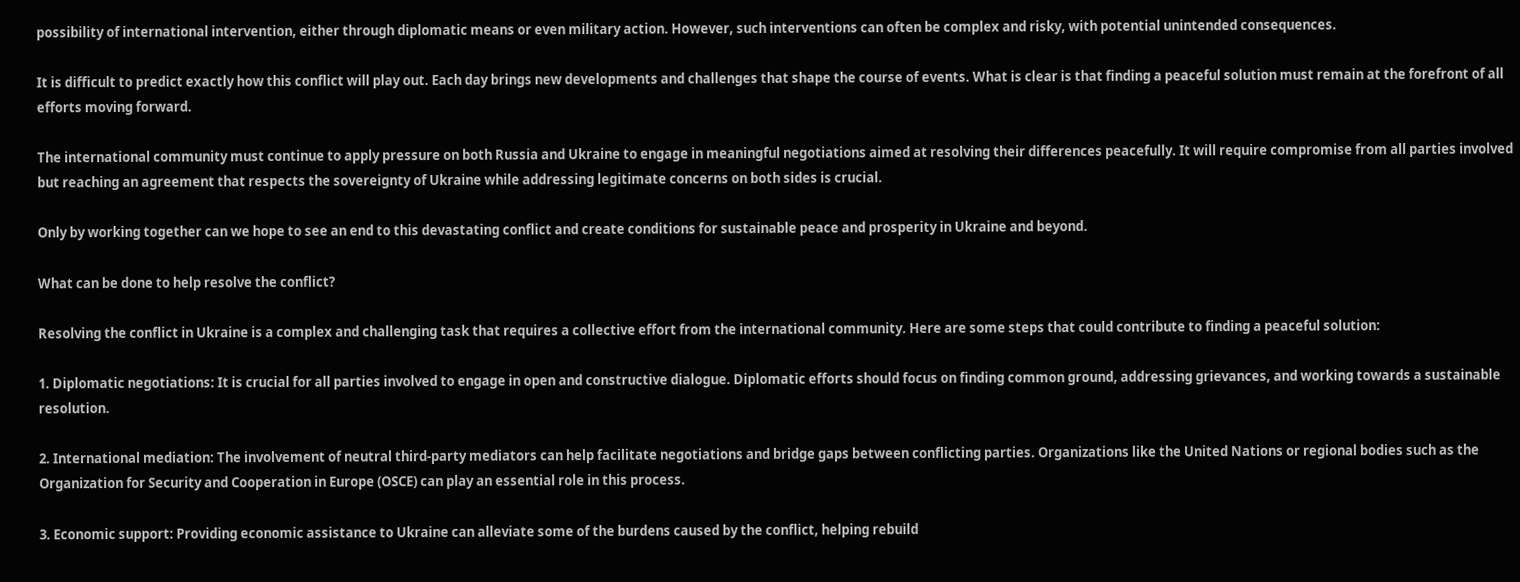possibility of international intervention, either through diplomatic means or even military action. However, such interventions can often be complex and risky, with potential unintended consequences.

It is difficult to predict exactly how this conflict will play out. Each day brings new developments and challenges that shape the course of events. What is clear is that finding a peaceful solution must remain at the forefront of all efforts moving forward.

The international community must continue to apply pressure on both Russia and Ukraine to engage in meaningful negotiations aimed at resolving their differences peacefully. It will require compromise from all parties involved but reaching an agreement that respects the sovereignty of Ukraine while addressing legitimate concerns on both sides is crucial.

Only by working together can we hope to see an end to this devastating conflict and create conditions for sustainable peace and prosperity in Ukraine and beyond.

What can be done to help resolve the conflict?

Resolving the conflict in Ukraine is a complex and challenging task that requires a collective effort from the international community. Here are some steps that could contribute to finding a peaceful solution:

1. Diplomatic negotiations: It is crucial for all parties involved to engage in open and constructive dialogue. Diplomatic efforts should focus on finding common ground, addressing grievances, and working towards a sustainable resolution.

2. International mediation: The involvement of neutral third-party mediators can help facilitate negotiations and bridge gaps between conflicting parties. Organizations like the United Nations or regional bodies such as the Organization for Security and Cooperation in Europe (OSCE) can play an essential role in this process.

3. Economic support: Providing economic assistance to Ukraine can alleviate some of the burdens caused by the conflict, helping rebuild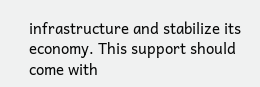infrastructure and stabilize its economy. This support should come with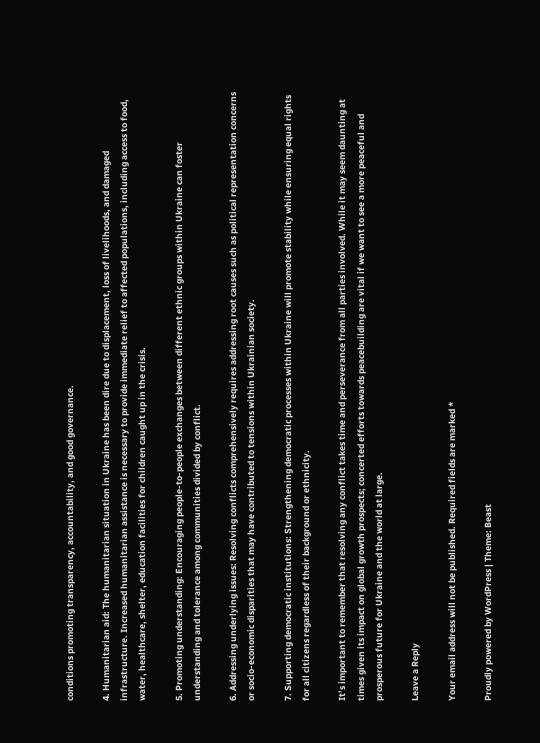conditions promoting transparency, accountability, and good governance.

4. Humanitarian aid: The humanitarian situation in Ukraine has been dire due to displacement, loss of livelihoods, and damaged infrastructure. Increased humanitarian assistance is necessary to provide immediate relief to affected populations, including access to food, water, healthcare, shelter, education facilities for children caught up in the crisis.

5. Promoting understanding: Encouraging people-to-people exchanges between different ethnic groups within Ukraine can foster understanding and tolerance among communities divided by conflict.

6. Addressing underlying issues: Resolving conflicts comprehensively requires addressing root causes such as political representation concerns or socio-economic disparities that may have contributed to tensions within Ukrainian society.

7. Supporting democratic institutions: Strengthening democratic processes within Ukraine will promote stability while ensuring equal rights for all citizens regardless of their background or ethnicity.

It’s important to remember that resolving any conflict takes time and perseverance from all parties involved. While it may seem daunting at times given its impact on global growth prospects; concerted efforts towards peacebuilding are vital if we want to see a more peaceful and prosperous future for Ukraine and the world at large.

Leave a Reply

Your email address will not be published. Required fields are marked *

Proudly powered by WordPress | Theme: Beast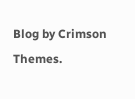Blog by Crimson Themes.